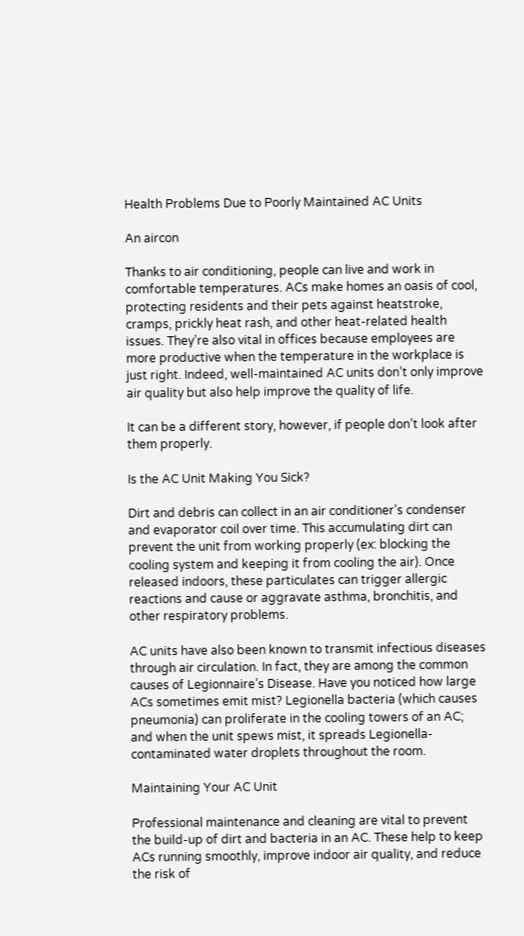Health Problems Due to Poorly Maintained AC Units

An aircon

Thanks to air conditioning, people can live and work in comfortable temperatures. ACs make homes an oasis of cool, protecting residents and their pets against heatstroke, cramps, prickly heat rash, and other heat-related health issues. They’re also vital in offices because employees are more productive when the temperature in the workplace is just right. Indeed, well-maintained AC units don’t only improve air quality but also help improve the quality of life.

It can be a different story, however, if people don’t look after them properly.

Is the AC Unit Making You Sick?

Dirt and debris can collect in an air conditioner’s condenser and evaporator coil over time. This accumulating dirt can prevent the unit from working properly (ex: blocking the cooling system and keeping it from cooling the air). Once released indoors, these particulates can trigger allergic reactions and cause or aggravate asthma, bronchitis, and other respiratory problems.

AC units have also been known to transmit infectious diseases through air circulation. In fact, they are among the common causes of Legionnaire’s Disease. Have you noticed how large ACs sometimes emit mist? Legionella bacteria (which causes pneumonia) can proliferate in the cooling towers of an AC; and when the unit spews mist, it spreads Legionella-contaminated water droplets throughout the room.

Maintaining Your AC Unit

Professional maintenance and cleaning are vital to prevent the build-up of dirt and bacteria in an AC. These help to keep ACs running smoothly, improve indoor air quality, and reduce the risk of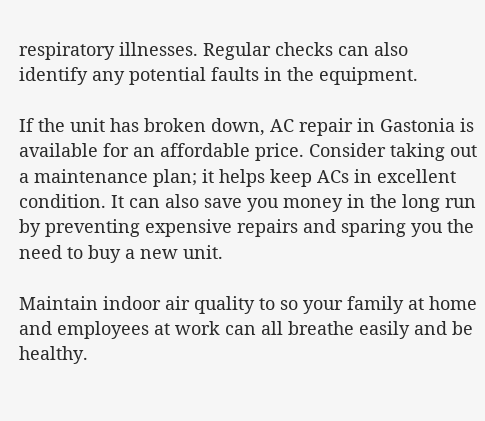respiratory illnesses. Regular checks can also identify any potential faults in the equipment.

If the unit has broken down, AC repair in Gastonia is available for an affordable price. Consider taking out a maintenance plan; it helps keep ACs in excellent condition. It can also save you money in the long run by preventing expensive repairs and sparing you the need to buy a new unit.

Maintain indoor air quality to so your family at home and employees at work can all breathe easily and be healthy.